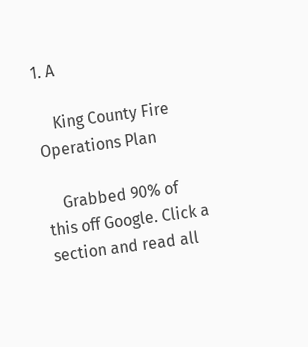1. A

    King County Fire Operations Plan

    Grabbed 90% of this off Google. Click a section and read all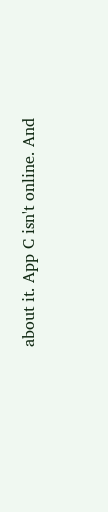about it. App C isn't online. And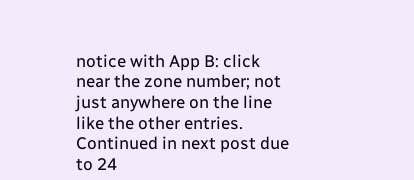notice with App B: click near the zone number; not just anywhere on the line like the other entries. Continued in next post due to 24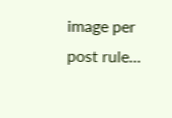image per post rule...